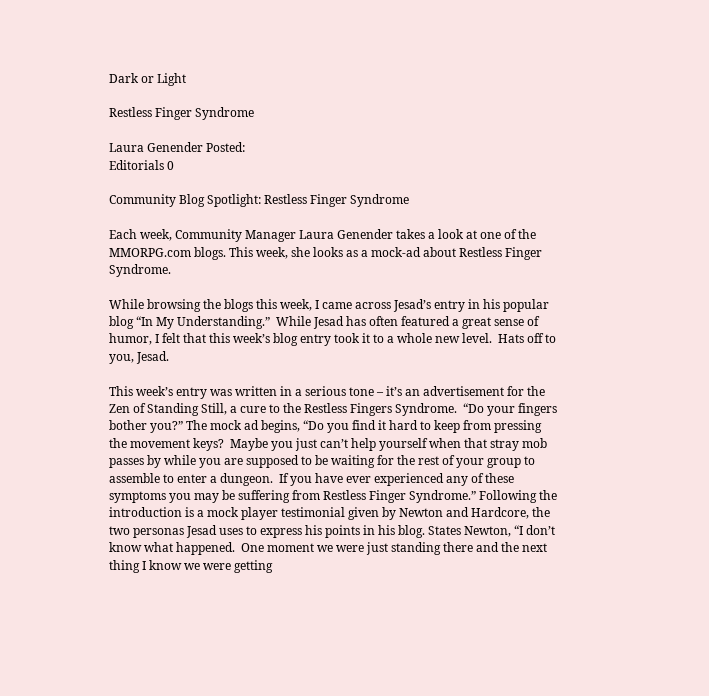Dark or Light

Restless Finger Syndrome

Laura Genender Posted:
Editorials 0

Community Blog Spotlight: Restless Finger Syndrome

Each week, Community Manager Laura Genender takes a look at one of the MMORPG.com blogs. This week, she looks as a mock-ad about Restless Finger Syndrome.

While browsing the blogs this week, I came across Jesad’s entry in his popular blog “In My Understanding.”  While Jesad has often featured a great sense of humor, I felt that this week’s blog entry took it to a whole new level.  Hats off to you, Jesad.

This week’s entry was written in a serious tone – it’s an advertisement for the Zen of Standing Still, a cure to the Restless Fingers Syndrome.  “Do your fingers bother you?” The mock ad begins, “Do you find it hard to keep from pressing the movement keys?  Maybe you just can’t help yourself when that stray mob passes by while you are supposed to be waiting for the rest of your group to assemble to enter a dungeon.  If you have ever experienced any of these symptoms you may be suffering from Restless Finger Syndrome.” Following the introduction is a mock player testimonial given by Newton and Hardcore, the two personas Jesad uses to express his points in his blog. States Newton, “I don’t know what happened.  One moment we were just standing there and the next thing I know we were getting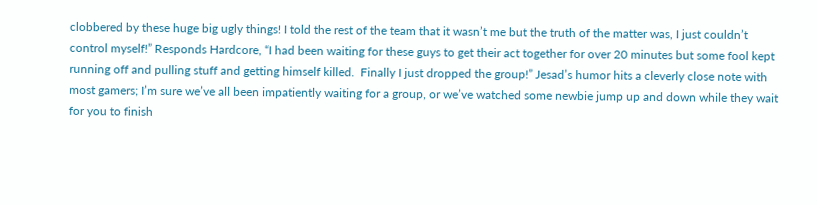clobbered by these huge big ugly things! I told the rest of the team that it wasn’t me but the truth of the matter was, I just couldn’t control myself!” Responds Hardcore, “I had been waiting for these guys to get their act together for over 20 minutes but some fool kept running off and pulling stuff and getting himself killed.  Finally I just dropped the group!” Jesad’s humor hits a cleverly close note with most gamers; I’m sure we’ve all been impatiently waiting for a group, or we’ve watched some newbie jump up and down while they wait for you to finish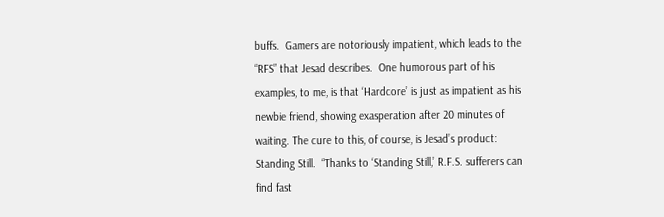buffs.  Gamers are notoriously impatient, which leads to the “RFS” that Jesad describes.  One humorous part of his examples, to me, is that ‘Hardcore’ is just as impatient as his newbie friend, showing exasperation after 20 minutes of waiting. The cure to this, of course, is Jesad’s product: Standing Still.  “Thanks to ‘Standing Still,’ R.F.S. sufferers can find fast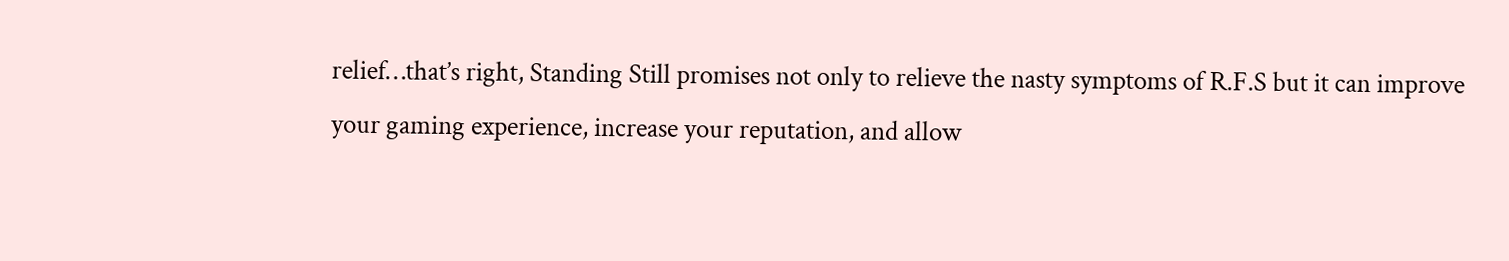relief…that’s right, Standing Still promises not only to relieve the nasty symptoms of R.F.S but it can improve your gaming experience, increase your reputation, and allow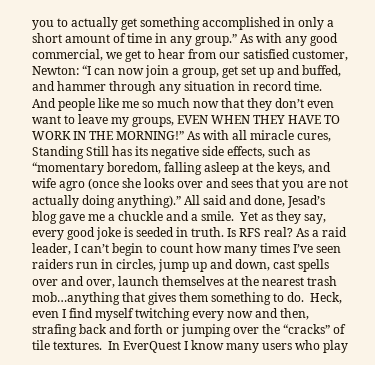you to actually get something accomplished in only a short amount of time in any group.” As with any good commercial, we get to hear from our satisfied customer, Newton: “I can now join a group, get set up and buffed, and hammer through any situation in record time.  And people like me so much now that they don’t even want to leave my groups, EVEN WHEN THEY HAVE TO WORK IN THE MORNING!” As with all miracle cures, Standing Still has its negative side effects, such as “momentary boredom, falling asleep at the keys, and wife agro (once she looks over and sees that you are not actually doing anything).” All said and done, Jesad’s blog gave me a chuckle and a smile.  Yet as they say, every good joke is seeded in truth. Is RFS real? As a raid leader, I can’t begin to count how many times I’ve seen raiders run in circles, jump up and down, cast spells over and over, launch themselves at the nearest trash mob…anything that gives them something to do.  Heck, even I find myself twitching every now and then, strafing back and forth or jumping over the “cracks” of tile textures.  In EverQuest I know many users who play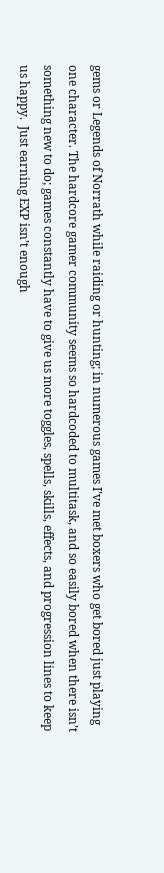gems or Legends of Norrath while raiding or hunting; in numerous games I’ve met boxers who get bored just playing one character. The hardcore gamer community seems so hardcoded to multitask, and so easily bored when there isn’t something new to do; games constantly have to give us more toggles, spells, skills, effects, and progression lines to keep us happy.  Just earning EXP isn’t enough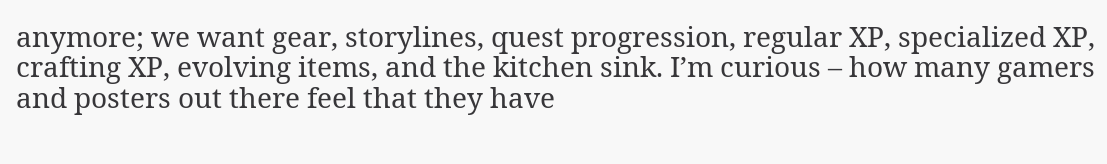anymore; we want gear, storylines, quest progression, regular XP, specialized XP, crafting XP, evolving items, and the kitchen sink. I’m curious – how many gamers and posters out there feel that they have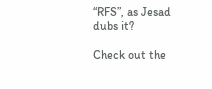“RFS”, as Jesad dubs it?

Check out the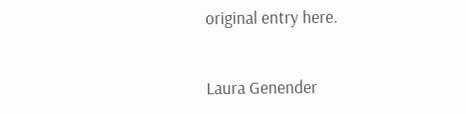original entry here.


Laura Genender